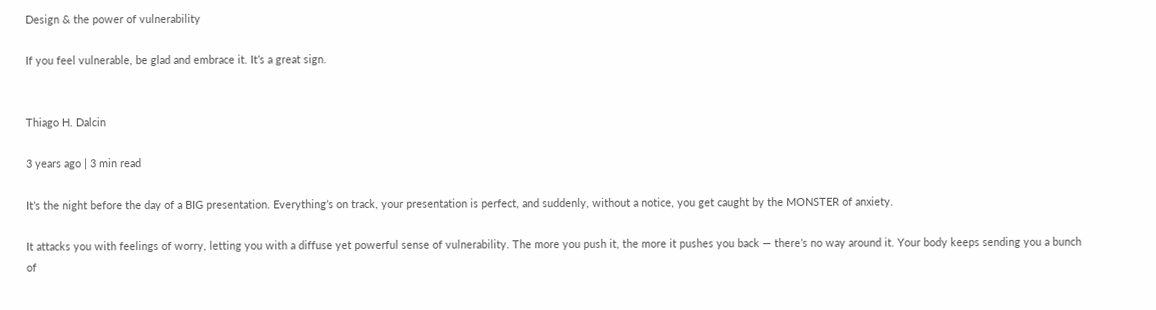Design & the power of vulnerability

If you feel vulnerable, be glad and embrace it. It’s a great sign.


Thiago H. Dalcin

3 years ago | 3 min read

It’s the night before the day of a BIG presentation. Everything’s on track, your presentation is perfect, and suddenly, without a notice, you get caught by the MONSTER of anxiety.

It attacks you with feelings of worry, letting you with a diffuse yet powerful sense of vulnerability. The more you push it, the more it pushes you back — there’s no way around it. Your body keeps sending you a bunch of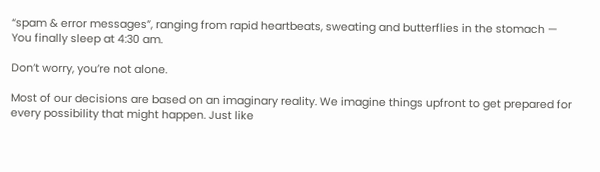“spam & error messages”, ranging from rapid heartbeats, sweating and butterflies in the stomach — You finally sleep at 4:30 am.

Don’t worry, you’re not alone.

Most of our decisions are based on an imaginary reality. We imagine things upfront to get prepared for every possibility that might happen. Just like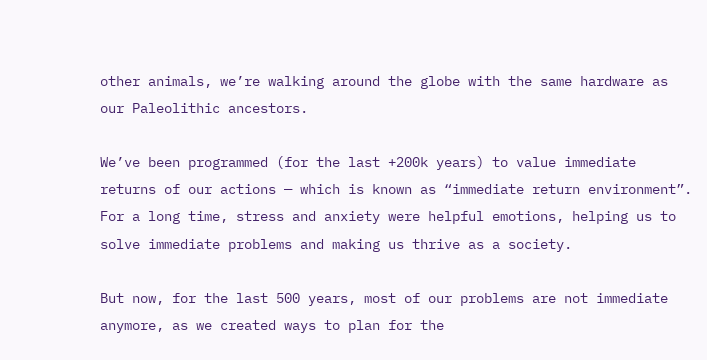other animals, we’re walking around the globe with the same hardware as our Paleolithic ancestors.

We’ve been programmed (for the last +200k years) to value immediate returns of our actions — which is known as “immediate return environment”. For a long time, stress and anxiety were helpful emotions, helping us to solve immediate problems and making us thrive as a society.

But now, for the last 500 years, most of our problems are not immediate anymore, as we created ways to plan for the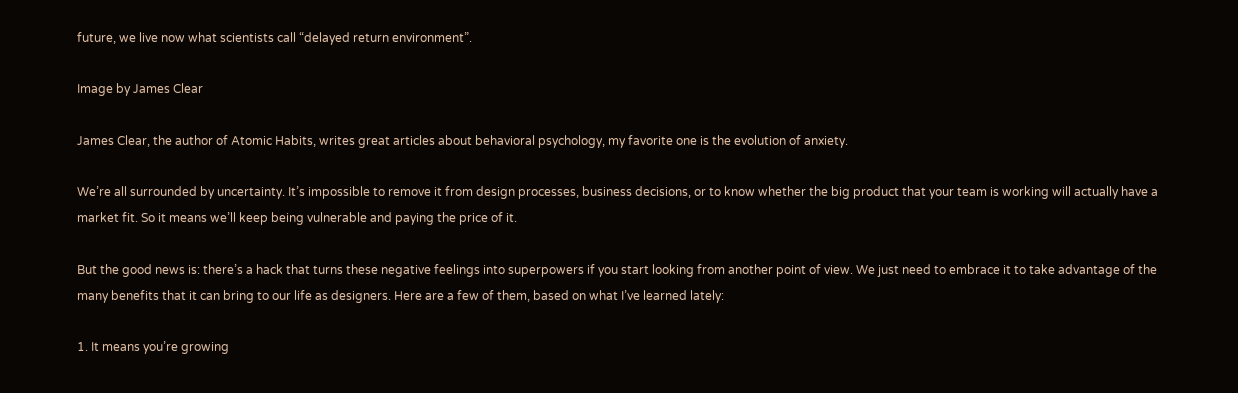future, we live now what scientists call “delayed return environment”.

Image by James Clear

James Clear, the author of Atomic Habits, writes great articles about behavioral psychology, my favorite one is the evolution of anxiety.

We’re all surrounded by uncertainty. It’s impossible to remove it from design processes, business decisions, or to know whether the big product that your team is working will actually have a market fit. So it means we’ll keep being vulnerable and paying the price of it.

But the good news is: there’s a hack that turns these negative feelings into superpowers if you start looking from another point of view. We just need to embrace it to take advantage of the many benefits that it can bring to our life as designers. Here are a few of them, based on what I’ve learned lately:

1. It means you’re growing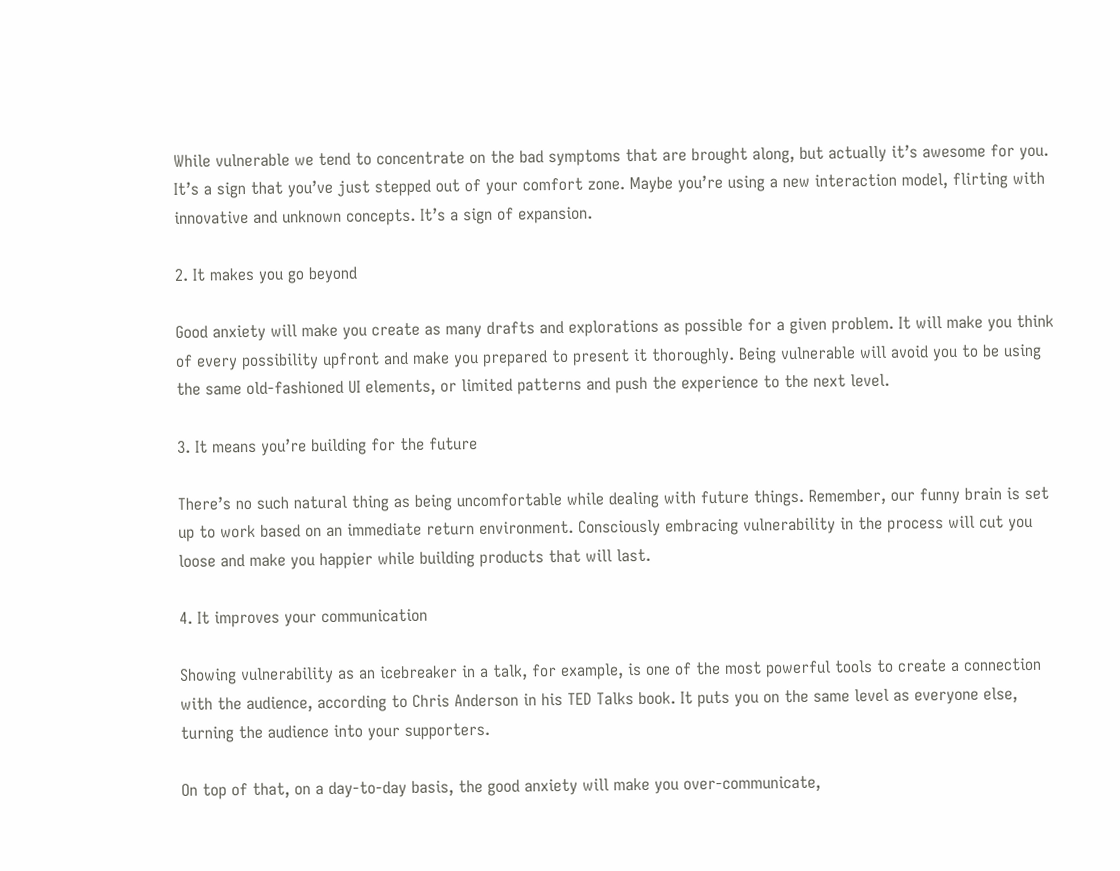While vulnerable we tend to concentrate on the bad symptoms that are brought along, but actually it’s awesome for you. It’s a sign that you’ve just stepped out of your comfort zone. Maybe you’re using a new interaction model, flirting with innovative and unknown concepts. It’s a sign of expansion.

2. It makes you go beyond

Good anxiety will make you create as many drafts and explorations as possible for a given problem. It will make you think of every possibility upfront and make you prepared to present it thoroughly. Being vulnerable will avoid you to be using the same old-fashioned UI elements, or limited patterns and push the experience to the next level.

3. It means you’re building for the future

There’s no such natural thing as being uncomfortable while dealing with future things. Remember, our funny brain is set up to work based on an immediate return environment. Consciously embracing vulnerability in the process will cut you loose and make you happier while building products that will last.

4. It improves your communication

Showing vulnerability as an icebreaker in a talk, for example, is one of the most powerful tools to create a connection with the audience, according to Chris Anderson in his TED Talks book. It puts you on the same level as everyone else, turning the audience into your supporters.

On top of that, on a day-to-day basis, the good anxiety will make you over-communicate,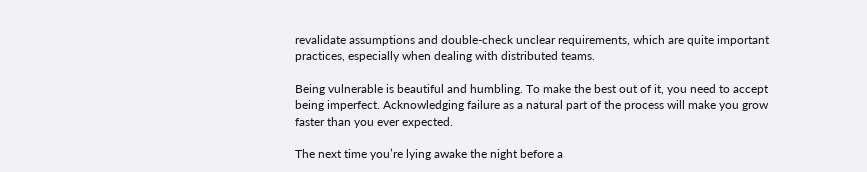revalidate assumptions and double-check unclear requirements, which are quite important practices, especially when dealing with distributed teams.

Being vulnerable is beautiful and humbling. To make the best out of it, you need to accept being imperfect. Acknowledging failure as a natural part of the process will make you grow faster than you ever expected.

The next time you’re lying awake the night before a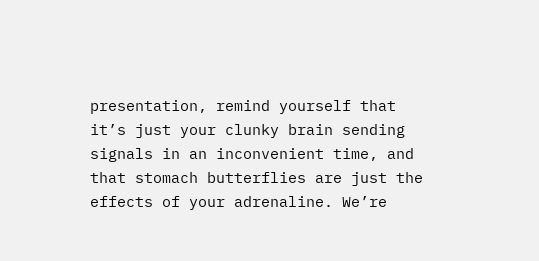presentation, remind yourself that it’s just your clunky brain sending signals in an inconvenient time, and that stomach butterflies are just the effects of your adrenaline. We’re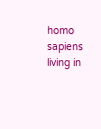homo sapiens living in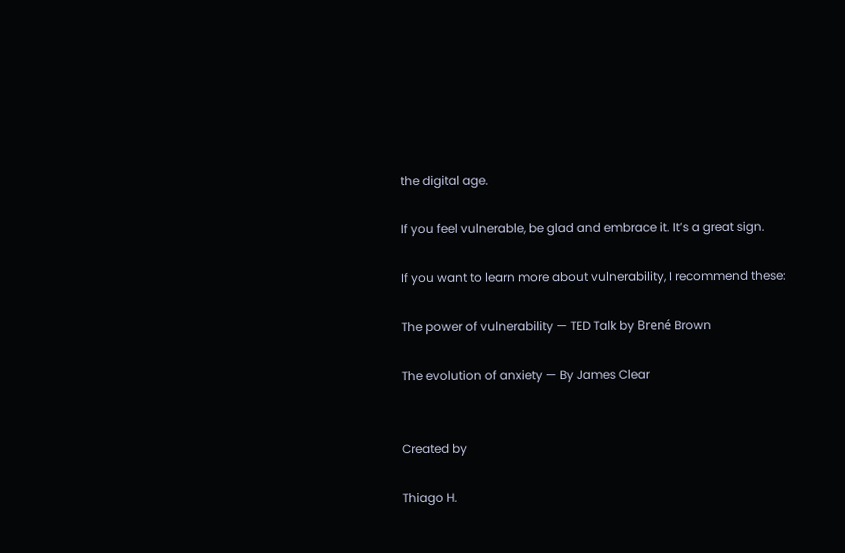the digital age.

If you feel vulnerable, be glad and embrace it. It’s a great sign.

If you want to learn more about vulnerability, I recommend these:

The power of vulnerability — TED Talk by Brené Brown

The evolution of anxiety — By James Clear


Created by

Thiago H.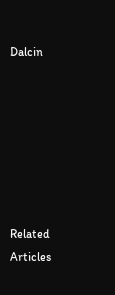Dalcin







Related Articles